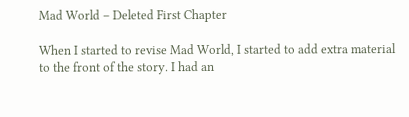Mad World – Deleted First Chapter

When I started to revise Mad World, I started to add extra material to the front of the story. I had an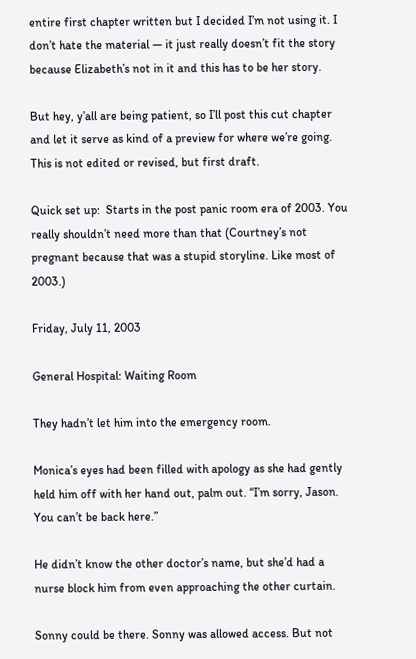entire first chapter written but I decided I’m not using it. I don’t hate the material — it just really doesn’t fit the story because Elizabeth’s not in it and this has to be her story.

But hey, y’all are being patient, so I’ll post this cut chapter and let it serve as kind of a preview for where we’re going. This is not edited or revised, but first draft.

Quick set up:  Starts in the post panic room era of 2003. You really shouldn’t need more than that (Courtney’s not pregnant because that was a stupid storyline. Like most of 2003.)

Friday, July 11, 2003

General Hospital: Waiting Room

They hadn’t let him into the emergency room.

Monica’s eyes had been filled with apology as she had gently held him off with her hand out, palm out. “I’m sorry, Jason. You can’t be back here.”

He didn’t know the other doctor’s name, but she’d had a nurse block him from even approaching the other curtain.

Sonny could be there. Sonny was allowed access. But not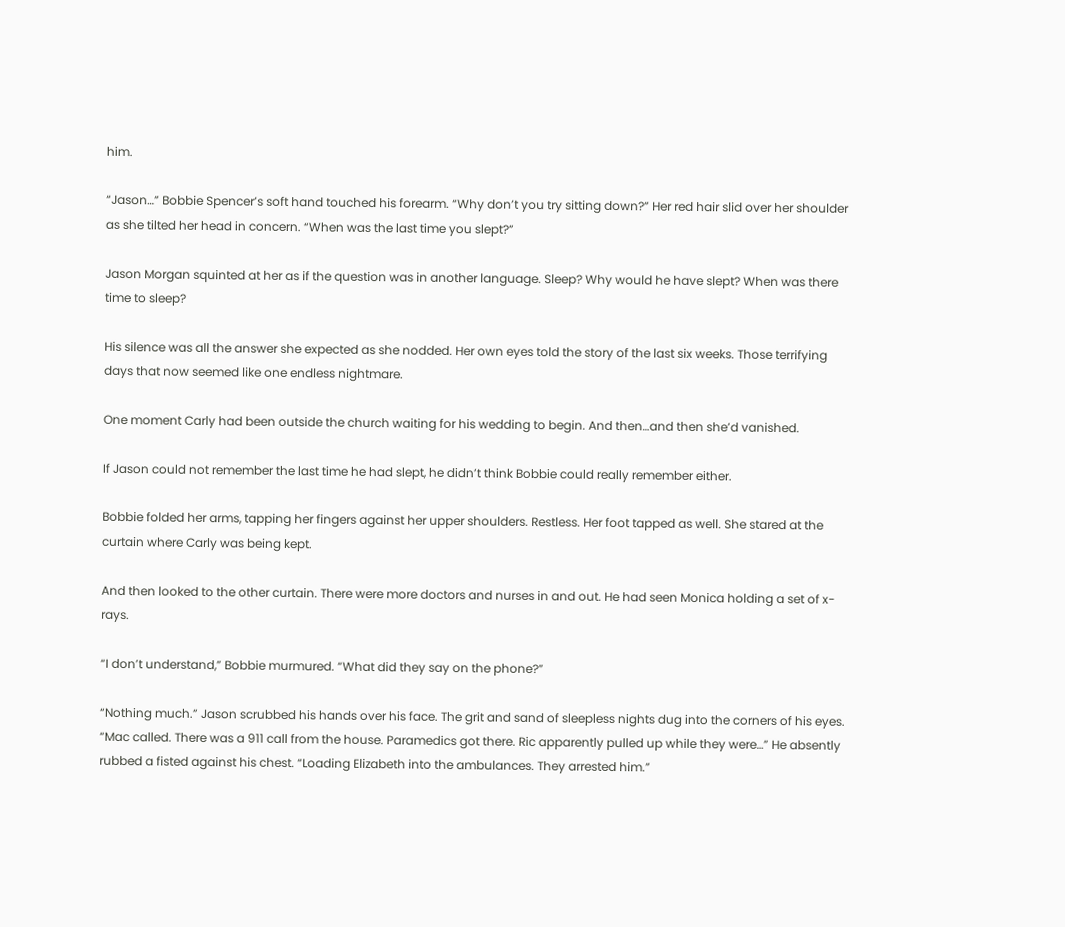him.

“Jason…” Bobbie Spencer’s soft hand touched his forearm. “Why don’t you try sitting down?” Her red hair slid over her shoulder as she tilted her head in concern. “When was the last time you slept?”

Jason Morgan squinted at her as if the question was in another language. Sleep? Why would he have slept? When was there time to sleep?

His silence was all the answer she expected as she nodded. Her own eyes told the story of the last six weeks. Those terrifying days that now seemed like one endless nightmare.

One moment Carly had been outside the church waiting for his wedding to begin. And then…and then she’d vanished.

If Jason could not remember the last time he had slept, he didn’t think Bobbie could really remember either.

Bobbie folded her arms, tapping her fingers against her upper shoulders. Restless. Her foot tapped as well. She stared at the curtain where Carly was being kept.

And then looked to the other curtain. There were more doctors and nurses in and out. He had seen Monica holding a set of x-rays.

“I don’t understand,” Bobbie murmured. “What did they say on the phone?”

“Nothing much.” Jason scrubbed his hands over his face. The grit and sand of sleepless nights dug into the corners of his eyes. “Mac called. There was a 911 call from the house. Paramedics got there. Ric apparently pulled up while they were…” He absently rubbed a fisted against his chest. “Loading Elizabeth into the ambulances. They arrested him.”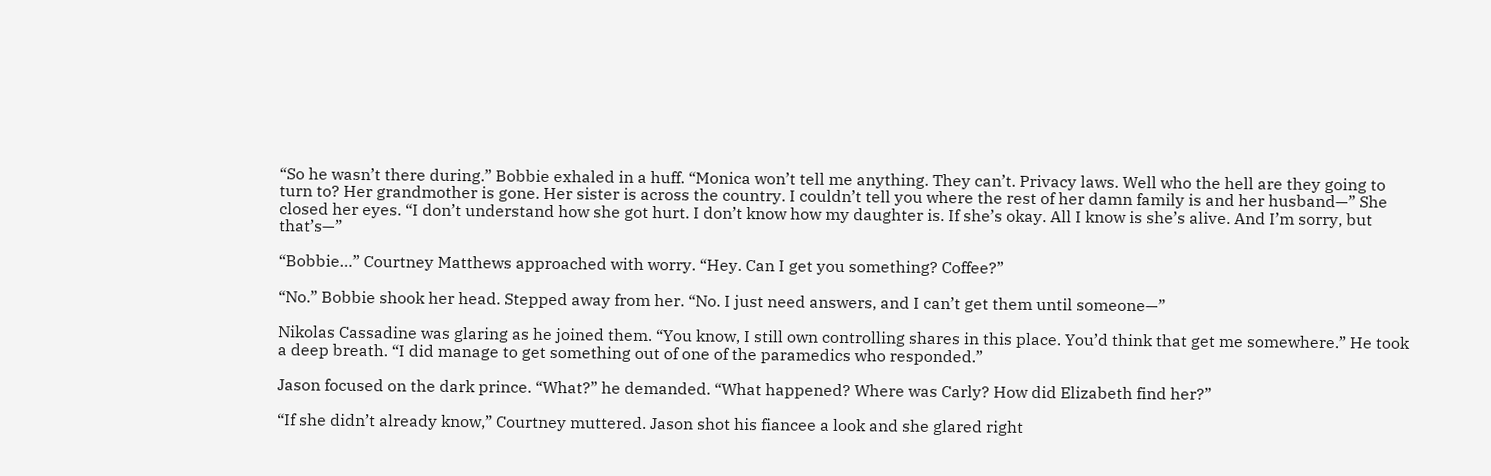“So he wasn’t there during.” Bobbie exhaled in a huff. “Monica won’t tell me anything. They can’t. Privacy laws. Well who the hell are they going to turn to? Her grandmother is gone. Her sister is across the country. I couldn’t tell you where the rest of her damn family is and her husband—” She closed her eyes. “I don’t understand how she got hurt. I don’t know how my daughter is. If she’s okay. All I know is she’s alive. And I’m sorry, but that’s—”

“Bobbie…” Courtney Matthews approached with worry. “Hey. Can I get you something? Coffee?”

“No.” Bobbie shook her head. Stepped away from her. “No. I just need answers, and I can’t get them until someone—”

Nikolas Cassadine was glaring as he joined them. “You know, I still own controlling shares in this place. You’d think that get me somewhere.” He took a deep breath. “I did manage to get something out of one of the paramedics who responded.”

Jason focused on the dark prince. “What?” he demanded. “What happened? Where was Carly? How did Elizabeth find her?”

“If she didn’t already know,” Courtney muttered. Jason shot his fiancee a look and she glared right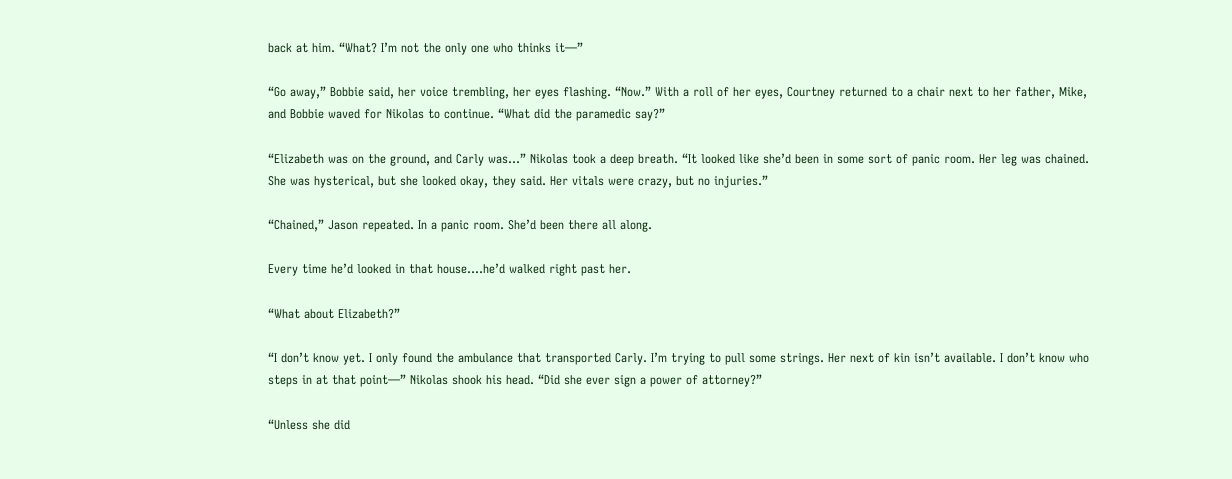back at him. “What? I’m not the only one who thinks it—”

“Go away,” Bobbie said, her voice trembling, her eyes flashing. “Now.” With a roll of her eyes, Courtney returned to a chair next to her father, Mike, and Bobbie waved for Nikolas to continue. “What did the paramedic say?”

“Elizabeth was on the ground, and Carly was…” Nikolas took a deep breath. “It looked like she’d been in some sort of panic room. Her leg was chained. She was hysterical, but she looked okay, they said. Her vitals were crazy, but no injuries.”

“Chained,” Jason repeated. In a panic room. She’d been there all along.

Every time he’d looked in that house….he’d walked right past her.

“What about Elizabeth?”

“I don’t know yet. I only found the ambulance that transported Carly. I’m trying to pull some strings. Her next of kin isn’t available. I don’t know who steps in at that point—” Nikolas shook his head. “Did she ever sign a power of attorney?”

“Unless she did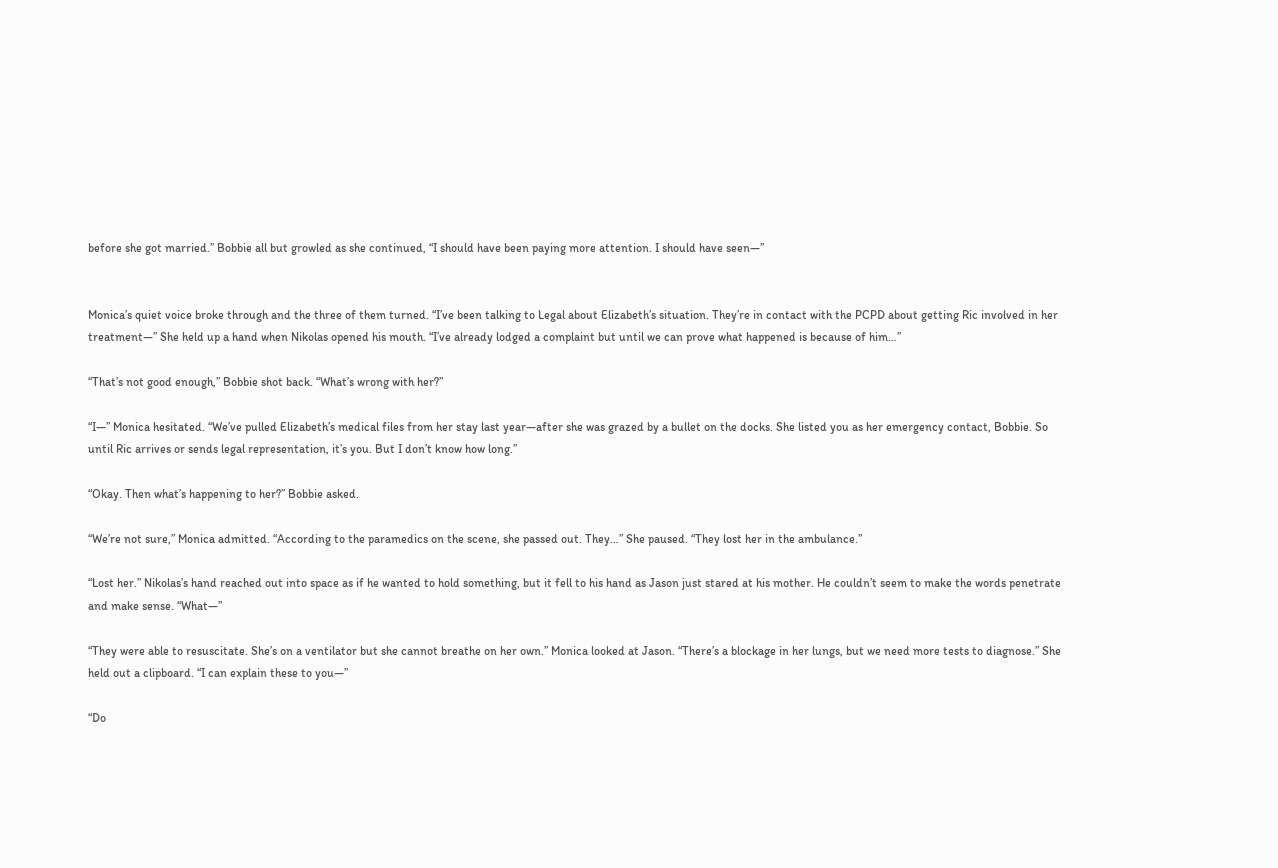before she got married.” Bobbie all but growled as she continued, “I should have been paying more attention. I should have seen—”


Monica’s quiet voice broke through and the three of them turned. “I’ve been talking to Legal about Elizabeth’s situation. They’re in contact with the PCPD about getting Ric involved in her treatment—” She held up a hand when Nikolas opened his mouth. “I’ve already lodged a complaint but until we can prove what happened is because of him…”

“That’s not good enough,” Bobbie shot back. “What’s wrong with her?”

“I—” Monica hesitated. “We’ve pulled Elizabeth’s medical files from her stay last year—after she was grazed by a bullet on the docks. She listed you as her emergency contact, Bobbie. So until Ric arrives or sends legal representation, it’s you. But I don’t know how long.”

“Okay. Then what’s happening to her?” Bobbie asked.

“We’re not sure,” Monica admitted. “According to the paramedics on the scene, she passed out. They…” She paused. “They lost her in the ambulance.”

“Lost her.” Nikolas’s hand reached out into space as if he wanted to hold something, but it fell to his hand as Jason just stared at his mother. He couldn’t seem to make the words penetrate and make sense. “What—”

“They were able to resuscitate. She’s on a ventilator but she cannot breathe on her own.” Monica looked at Jason. “There’s a blockage in her lungs, but we need more tests to diagnose.” She held out a clipboard. “I can explain these to you—”

“Do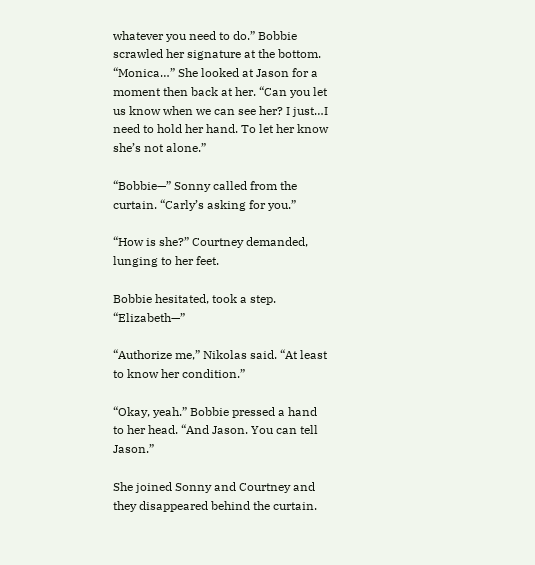whatever you need to do.” Bobbie scrawled her signature at the bottom. “Monica…” She looked at Jason for a moment then back at her. “Can you let us know when we can see her? I just…I need to hold her hand. To let her know she’s not alone.”

“Bobbie—” Sonny called from the curtain. “Carly’s asking for you.”

“How is she?” Courtney demanded, lunging to her feet.

Bobbie hesitated, took a step. “Elizabeth—”

“Authorize me,” Nikolas said. “At least to know her condition.”

“Okay, yeah.” Bobbie pressed a hand to her head. “And Jason. You can tell Jason.”

She joined Sonny and Courtney and they disappeared behind the curtain.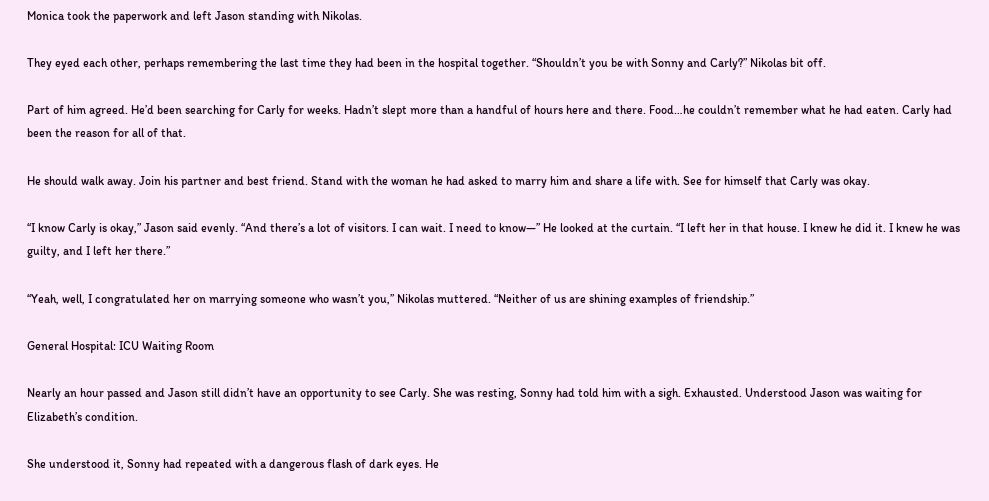Monica took the paperwork and left Jason standing with Nikolas.

They eyed each other, perhaps remembering the last time they had been in the hospital together. “Shouldn’t you be with Sonny and Carly?” Nikolas bit off.

Part of him agreed. He’d been searching for Carly for weeks. Hadn’t slept more than a handful of hours here and there. Food…he couldn’t remember what he had eaten. Carly had been the reason for all of that.

He should walk away. Join his partner and best friend. Stand with the woman he had asked to marry him and share a life with. See for himself that Carly was okay.

“I know Carly is okay,” Jason said evenly. “And there’s a lot of visitors. I can wait. I need to know—” He looked at the curtain. “I left her in that house. I knew he did it. I knew he was guilty, and I left her there.”

“Yeah, well, I congratulated her on marrying someone who wasn’t you,” Nikolas muttered. “Neither of us are shining examples of friendship.”

General Hospital: ICU Waiting Room

Nearly an hour passed and Jason still didn’t have an opportunity to see Carly. She was resting, Sonny had told him with a sigh. Exhausted. Understood Jason was waiting for Elizabeth’s condition.

She understood it, Sonny had repeated with a dangerous flash of dark eyes. He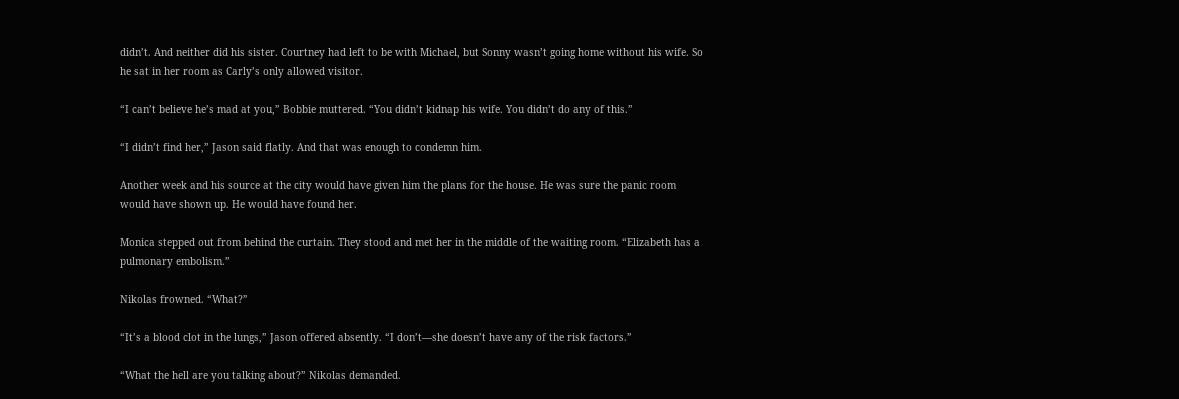didn’t. And neither did his sister. Courtney had left to be with Michael, but Sonny wasn’t going home without his wife. So he sat in her room as Carly’s only allowed visitor.

“I can’t believe he’s mad at you,” Bobbie muttered. “You didn’t kidnap his wife. You didn’t do any of this.”

“I didn’t find her,” Jason said flatly. And that was enough to condemn him.

Another week and his source at the city would have given him the plans for the house. He was sure the panic room would have shown up. He would have found her.

Monica stepped out from behind the curtain. They stood and met her in the middle of the waiting room. “Elizabeth has a pulmonary embolism.”

Nikolas frowned. “What?”

“It’s a blood clot in the lungs,” Jason offered absently. “I don’t—she doesn’t have any of the risk factors.”

“What the hell are you talking about?” Nikolas demanded.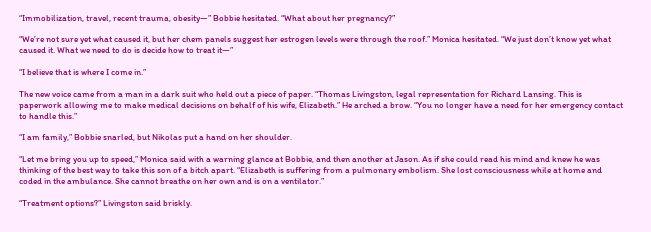“Immobilization, travel, recent trauma, obesity—” Bobbie hesitated. “What about her pregnancy?”

“We’re not sure yet what caused it, but her chem panels suggest her estrogen levels were through the roof.” Monica hesitated. “We just don’t know yet what caused it. What we need to do is decide how to treat it—”

“I believe that is where I come in.”

The new voice came from a man in a dark suit who held out a piece of paper. “Thomas Livingston, legal representation for Richard Lansing. This is paperwork allowing me to make medical decisions on behalf of his wife, Elizabeth.” He arched a brow. “You no longer have a need for her emergency contact to handle this.”

“I am family,” Bobbie snarled, but Nikolas put a hand on her shoulder.

“Let me bring you up to speed,” Monica said with a warning glance at Bobbie, and then another at Jason. As if she could read his mind and knew he was thinking of the best way to take this son of a bitch apart. “Elizabeth is suffering from a pulmonary embolism. She lost consciousness while at home and coded in the ambulance. She cannot breathe on her own and is on a ventilator.”

“Treatment options?” Livingston said briskly.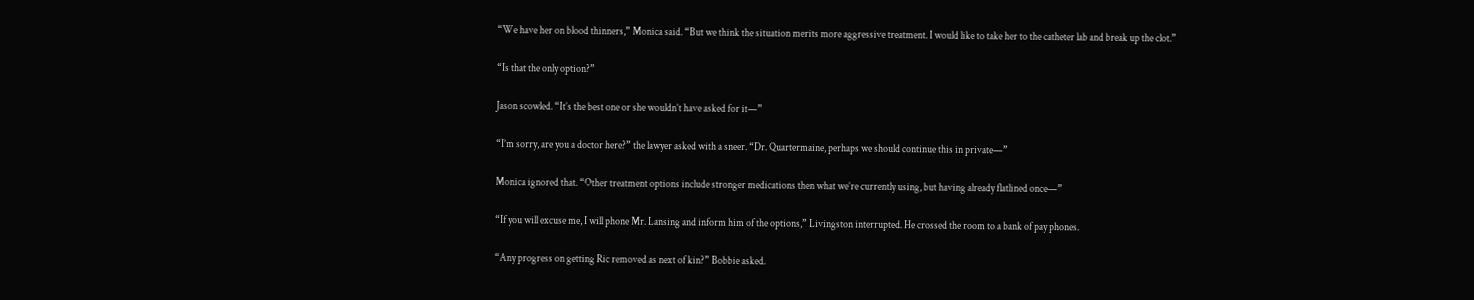“We have her on blood thinners,” Monica said. “But we think the situation merits more aggressive treatment. I would like to take her to the catheter lab and break up the clot.”

“Is that the only option?”

Jason scowled. “It’s the best one or she wouldn’t have asked for it—”

“I’m sorry, are you a doctor here?” the lawyer asked with a sneer. “Dr. Quartermaine, perhaps we should continue this in private—”

Monica ignored that. “Other treatment options include stronger medications then what we’re currently using, but having already flatlined once—”

“If you will excuse me, I will phone Mr. Lansing and inform him of the options,” Livingston interrupted. He crossed the room to a bank of pay phones.

“Any progress on getting Ric removed as next of kin?” Bobbie asked.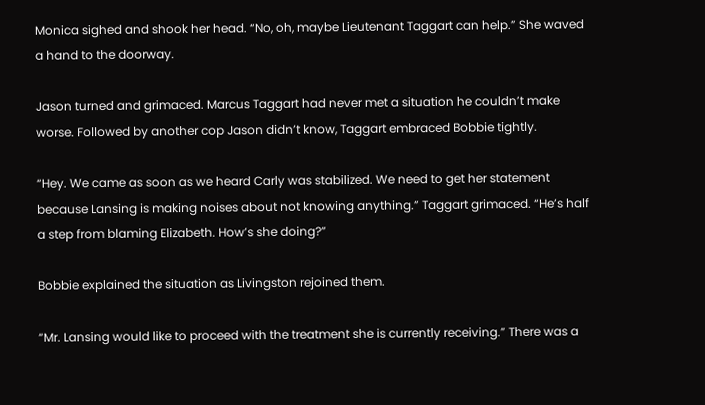Monica sighed and shook her head. “No, oh, maybe Lieutenant Taggart can help.” She waved a hand to the doorway.

Jason turned and grimaced. Marcus Taggart had never met a situation he couldn’t make worse. Followed by another cop Jason didn’t know, Taggart embraced Bobbie tightly.

“Hey. We came as soon as we heard Carly was stabilized. We need to get her statement because Lansing is making noises about not knowing anything.” Taggart grimaced. “He’s half a step from blaming Elizabeth. How’s she doing?”

Bobbie explained the situation as Livingston rejoined them.

“Mr. Lansing would like to proceed with the treatment she is currently receiving.” There was a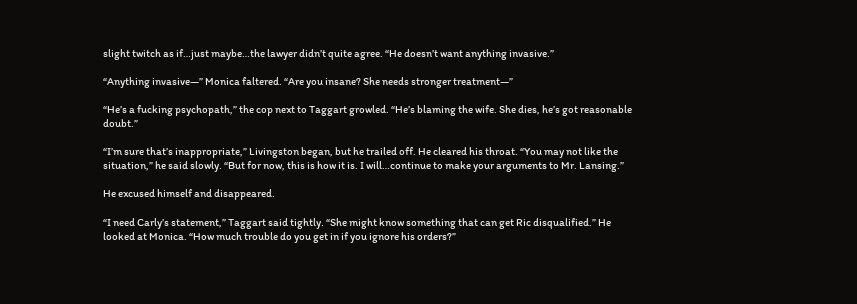slight twitch as if…just maybe…the lawyer didn’t quite agree. “He doesn’t want anything invasive.”

“Anything invasive—” Monica faltered. “Are you insane? She needs stronger treatment—”

“He’s a fucking psychopath,” the cop next to Taggart growled. “He’s blaming the wife. She dies, he’s got reasonable doubt.”

“I’m sure that’s inappropriate,” Livingston began, but he trailed off. He cleared his throat. “You may not like the situation,” he said slowly. “But for now, this is how it is. I will…continue to make your arguments to Mr. Lansing.”

He excused himself and disappeared.

“I need Carly’s statement,” Taggart said tightly. “She might know something that can get Ric disqualified.” He looked at Monica. “How much trouble do you get in if you ignore his orders?”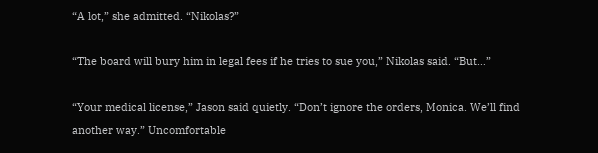“A lot,” she admitted. “Nikolas?”

“The board will bury him in legal fees if he tries to sue you,” Nikolas said. “But…”

“Your medical license,” Jason said quietly. “Don’t ignore the orders, Monica. We’ll find another way.” Uncomfortable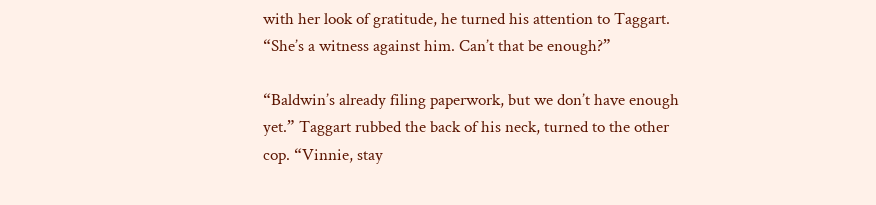with her look of gratitude, he turned his attention to Taggart. “She’s a witness against him. Can’t that be enough?”

“Baldwin’s already filing paperwork, but we don’t have enough yet.” Taggart rubbed the back of his neck, turned to the other cop. “Vinnie, stay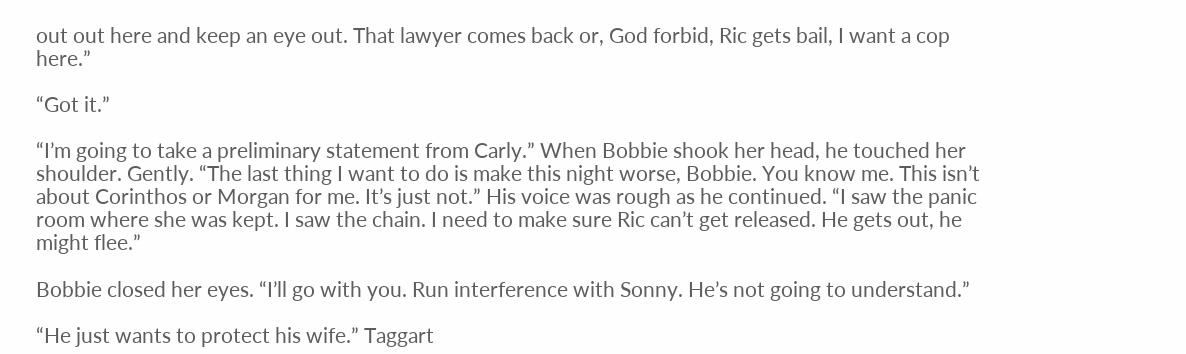out out here and keep an eye out. That lawyer comes back or, God forbid, Ric gets bail, I want a cop here.”

“Got it.”

“I’m going to take a preliminary statement from Carly.” When Bobbie shook her head, he touched her shoulder. Gently. “The last thing I want to do is make this night worse, Bobbie. You know me. This isn’t about Corinthos or Morgan for me. It’s just not.” His voice was rough as he continued. “I saw the panic room where she was kept. I saw the chain. I need to make sure Ric can’t get released. He gets out, he might flee.”

Bobbie closed her eyes. “I’ll go with you. Run interference with Sonny. He’s not going to understand.”

“He just wants to protect his wife.” Taggart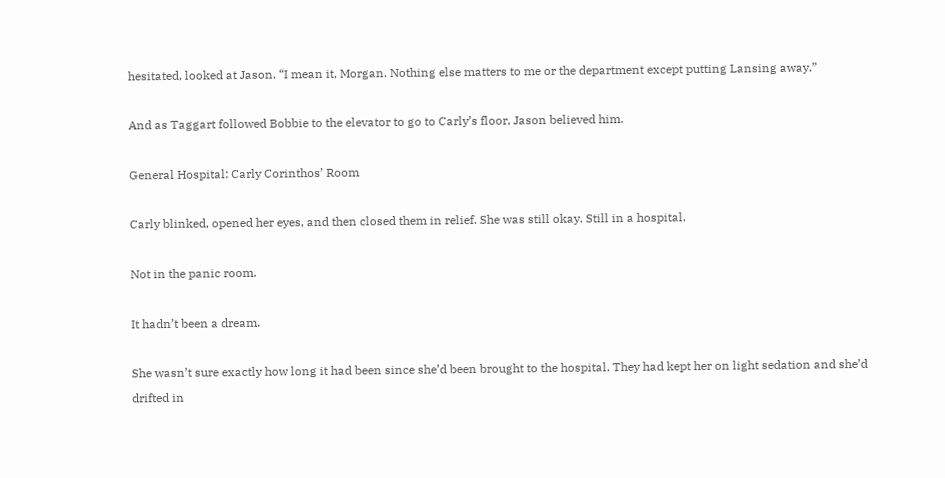hesitated, looked at Jason. “I mean it, Morgan. Nothing else matters to me or the department except putting Lansing away.”

And as Taggart followed Bobbie to the elevator to go to Carly’s floor, Jason believed him.

General Hospital: Carly Corinthos’ Room

Carly blinked, opened her eyes, and then closed them in relief. She was still okay. Still in a hospital.

Not in the panic room.

It hadn’t been a dream.

She wasn’t sure exactly how long it had been since she’d been brought to the hospital. They had kept her on light sedation and she’d drifted in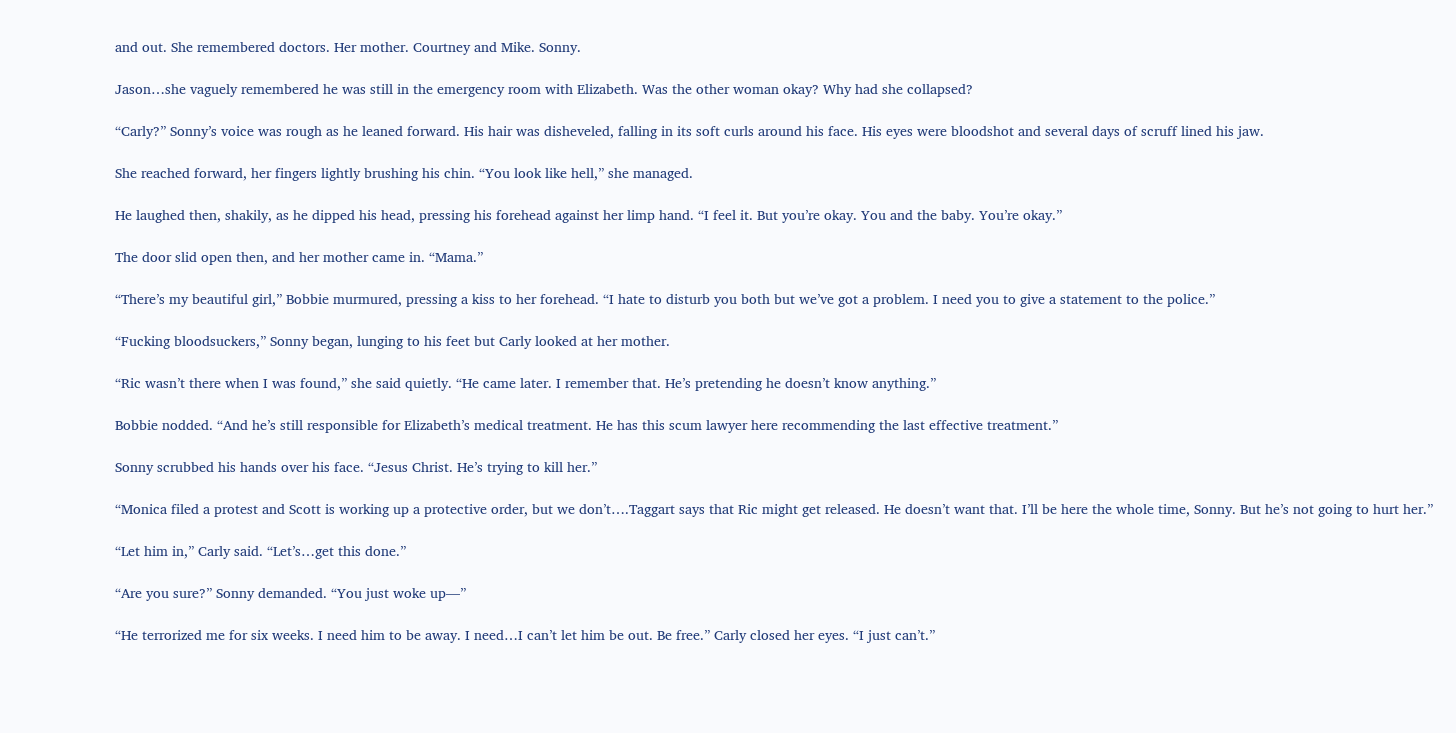and out. She remembered doctors. Her mother. Courtney and Mike. Sonny.

Jason…she vaguely remembered he was still in the emergency room with Elizabeth. Was the other woman okay? Why had she collapsed?

“Carly?” Sonny’s voice was rough as he leaned forward. His hair was disheveled, falling in its soft curls around his face. His eyes were bloodshot and several days of scruff lined his jaw.

She reached forward, her fingers lightly brushing his chin. “You look like hell,” she managed.

He laughed then, shakily, as he dipped his head, pressing his forehead against her limp hand. “I feel it. But you’re okay. You and the baby. You’re okay.”

The door slid open then, and her mother came in. “Mama.”

“There’s my beautiful girl,” Bobbie murmured, pressing a kiss to her forehead. “I hate to disturb you both but we’ve got a problem. I need you to give a statement to the police.”

“Fucking bloodsuckers,” Sonny began, lunging to his feet but Carly looked at her mother.

“Ric wasn’t there when I was found,” she said quietly. “He came later. I remember that. He’s pretending he doesn’t know anything.”

Bobbie nodded. “And he’s still responsible for Elizabeth’s medical treatment. He has this scum lawyer here recommending the last effective treatment.”

Sonny scrubbed his hands over his face. “Jesus Christ. He’s trying to kill her.”

“Monica filed a protest and Scott is working up a protective order, but we don’t….Taggart says that Ric might get released. He doesn’t want that. I’ll be here the whole time, Sonny. But he’s not going to hurt her.”

“Let him in,” Carly said. “Let’s…get this done.”

“Are you sure?” Sonny demanded. “You just woke up—”

“He terrorized me for six weeks. I need him to be away. I need…I can’t let him be out. Be free.” Carly closed her eyes. “I just can’t.”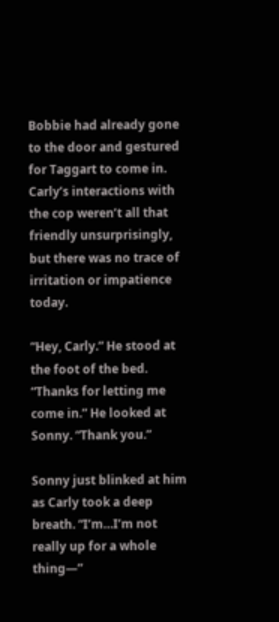Bobbie had already gone to the door and gestured for Taggart to come in. Carly’s interactions with the cop weren’t all that friendly unsurprisingly, but there was no trace of irritation or impatience today.

“Hey, Carly.” He stood at the foot of the bed. “Thanks for letting me come in.” He looked at Sonny. “Thank you.”

Sonny just blinked at him as Carly took a deep breath. “I’m…I’m not really up for a whole thing—”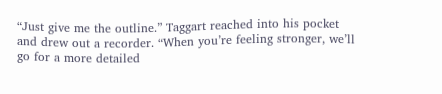“Just give me the outline.” Taggart reached into his pocket and drew out a recorder. “When you’re feeling stronger, we’ll go for a more detailed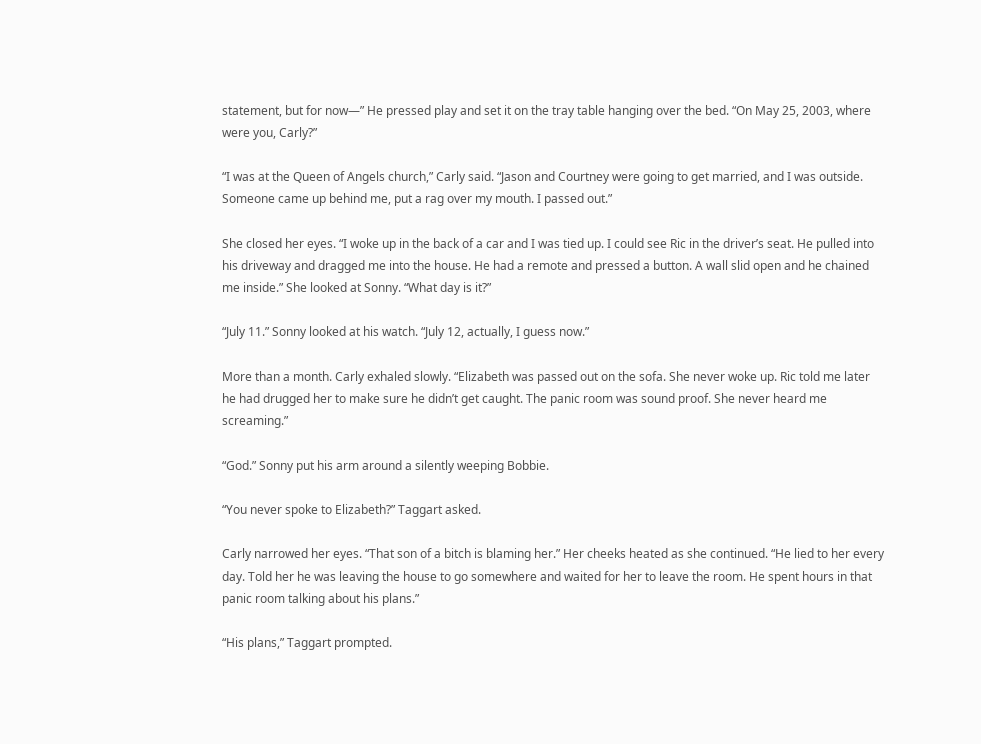statement, but for now—” He pressed play and set it on the tray table hanging over the bed. “On May 25, 2003, where were you, Carly?”

“I was at the Queen of Angels church,” Carly said. “Jason and Courtney were going to get married, and I was outside. Someone came up behind me, put a rag over my mouth. I passed out.”

She closed her eyes. “I woke up in the back of a car and I was tied up. I could see Ric in the driver’s seat. He pulled into his driveway and dragged me into the house. He had a remote and pressed a button. A wall slid open and he chained me inside.” She looked at Sonny. “What day is it?”

“July 11.” Sonny looked at his watch. “July 12, actually, I guess now.”

More than a month. Carly exhaled slowly. “Elizabeth was passed out on the sofa. She never woke up. Ric told me later he had drugged her to make sure he didn’t get caught. The panic room was sound proof. She never heard me screaming.”

“God.” Sonny put his arm around a silently weeping Bobbie.

“You never spoke to Elizabeth?” Taggart asked.

Carly narrowed her eyes. “That son of a bitch is blaming her.” Her cheeks heated as she continued. “He lied to her every day. Told her he was leaving the house to go somewhere and waited for her to leave the room. He spent hours in that panic room talking about his plans.”

“His plans,” Taggart prompted.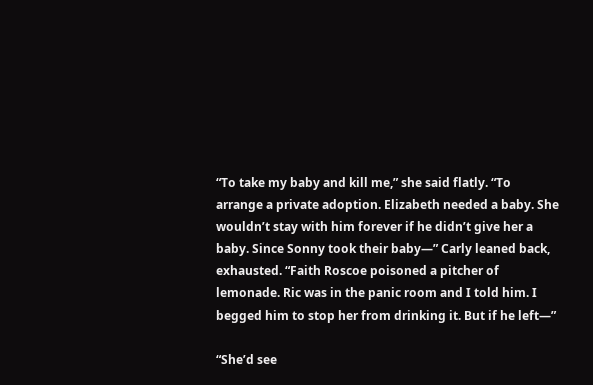“To take my baby and kill me,” she said flatly. “To arrange a private adoption. Elizabeth needed a baby. She wouldn’t stay with him forever if he didn’t give her a baby. Since Sonny took their baby—” Carly leaned back, exhausted. “Faith Roscoe poisoned a pitcher of lemonade. Ric was in the panic room and I told him. I begged him to stop her from drinking it. But if he left—”

“She’d see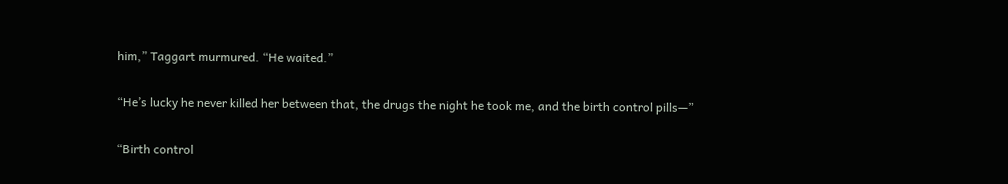him,” Taggart murmured. “He waited.”

“He’s lucky he never killed her between that, the drugs the night he took me, and the birth control pills—”

“Birth control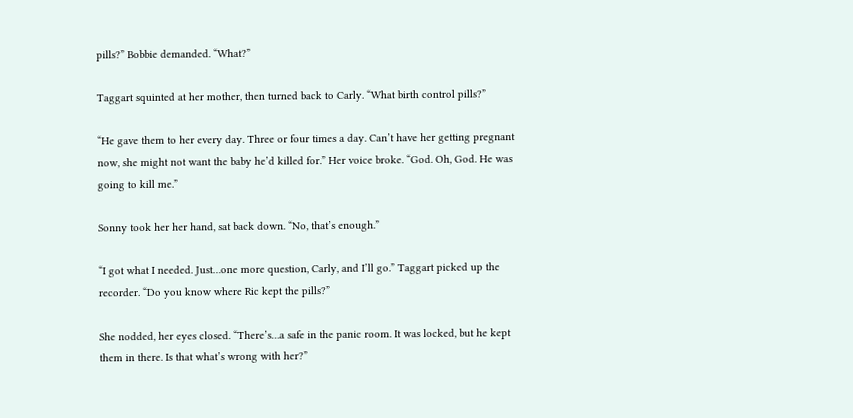pills?” Bobbie demanded. “What?”

Taggart squinted at her mother, then turned back to Carly. “What birth control pills?”

“He gave them to her every day. Three or four times a day. Can’t have her getting pregnant now, she might not want the baby he’d killed for.” Her voice broke. “God. Oh, God. He was going to kill me.”

Sonny took her her hand, sat back down. “No, that’s enough.”

“I got what I needed. Just…one more question, Carly, and I’ll go.” Taggart picked up the recorder. “Do you know where Ric kept the pills?”

She nodded, her eyes closed. “There’s…a safe in the panic room. It was locked, but he kept them in there. Is that what’s wrong with her?”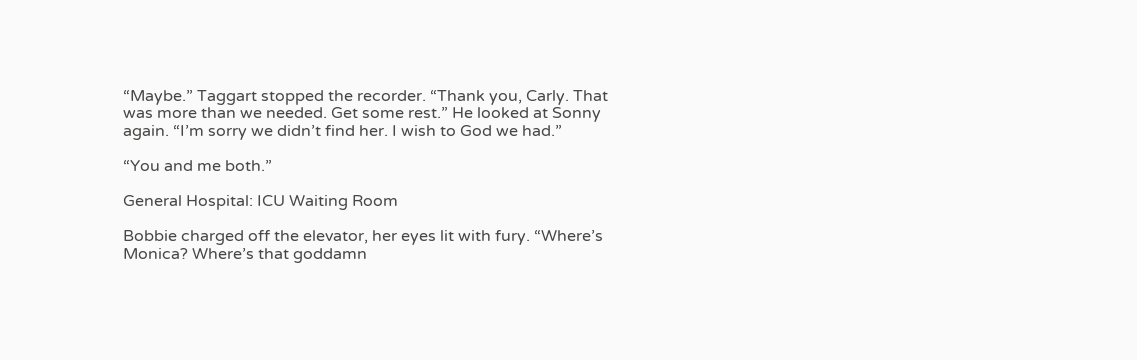“Maybe.” Taggart stopped the recorder. “Thank you, Carly. That was more than we needed. Get some rest.” He looked at Sonny again. “I’m sorry we didn’t find her. I wish to God we had.”

“You and me both.”

General Hospital: ICU Waiting Room

Bobbie charged off the elevator, her eyes lit with fury. “Where’s Monica? Where’s that goddamn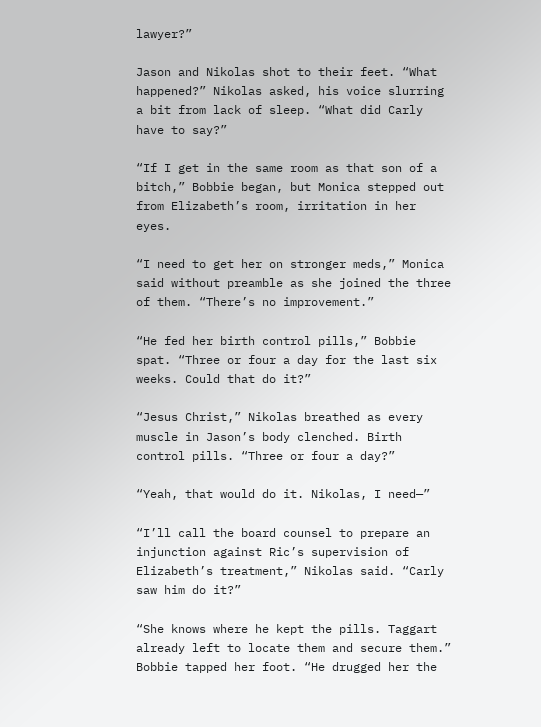lawyer?”

Jason and Nikolas shot to their feet. “What happened?” Nikolas asked, his voice slurring a bit from lack of sleep. “What did Carly have to say?”

“If I get in the same room as that son of a bitch,” Bobbie began, but Monica stepped out from Elizabeth’s room, irritation in her eyes.

“I need to get her on stronger meds,” Monica said without preamble as she joined the three of them. “There’s no improvement.”

“He fed her birth control pills,” Bobbie spat. “Three or four a day for the last six weeks. Could that do it?”

“Jesus Christ,” Nikolas breathed as every muscle in Jason’s body clenched. Birth control pills. “Three or four a day?”

“Yeah, that would do it. Nikolas, I need—”

“I’ll call the board counsel to prepare an injunction against Ric’s supervision of Elizabeth’s treatment,” Nikolas said. “Carly saw him do it?”

“She knows where he kept the pills. Taggart already left to locate them and secure them.” Bobbie tapped her foot. “He drugged her the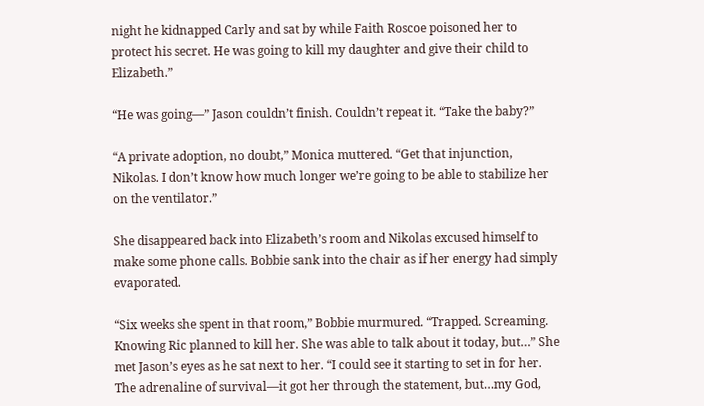night he kidnapped Carly and sat by while Faith Roscoe poisoned her to protect his secret. He was going to kill my daughter and give their child to Elizabeth.”

“He was going—” Jason couldn’t finish. Couldn’t repeat it. “Take the baby?”

“A private adoption, no doubt,” Monica muttered. “Get that injunction, Nikolas. I don’t know how much longer we’re going to be able to stabilize her on the ventilator.”

She disappeared back into Elizabeth’s room and Nikolas excused himself to make some phone calls. Bobbie sank into the chair as if her energy had simply evaporated.

“Six weeks she spent in that room,” Bobbie murmured. “Trapped. Screaming. Knowing Ric planned to kill her. She was able to talk about it today, but…” She met Jason’s eyes as he sat next to her. “I could see it starting to set in for her. The adrenaline of survival—it got her through the statement, but…my God,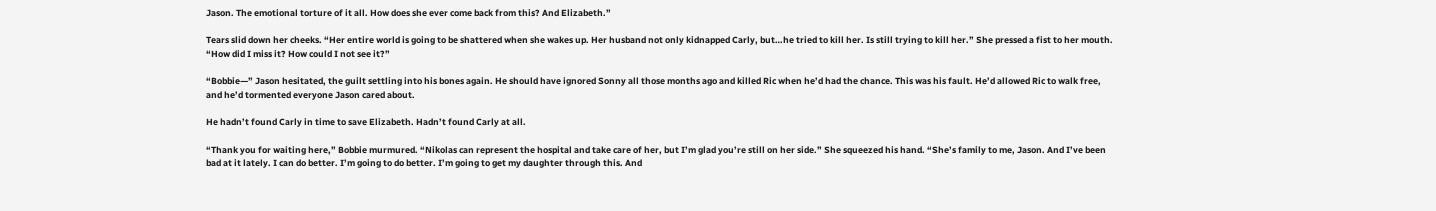Jason. The emotional torture of it all. How does she ever come back from this? And Elizabeth.”

Tears slid down her cheeks. “Her entire world is going to be shattered when she wakes up. Her husband not only kidnapped Carly, but…he tried to kill her. Is still trying to kill her.” She pressed a fist to her mouth. “How did I miss it? How could I not see it?”

“Bobbie—” Jason hesitated, the guilt settling into his bones again. He should have ignored Sonny all those months ago and killed Ric when he’d had the chance. This was his fault. He’d allowed Ric to walk free, and he’d tormented everyone Jason cared about.

He hadn’t found Carly in time to save Elizabeth. Hadn’t found Carly at all.

“Thank you for waiting here,” Bobbie murmured. “Nikolas can represent the hospital and take care of her, but I’m glad you’re still on her side.” She squeezed his hand. “She’s family to me, Jason. And I’ve been bad at it lately. I can do better. I’m going to do better. I’m going to get my daughter through this. And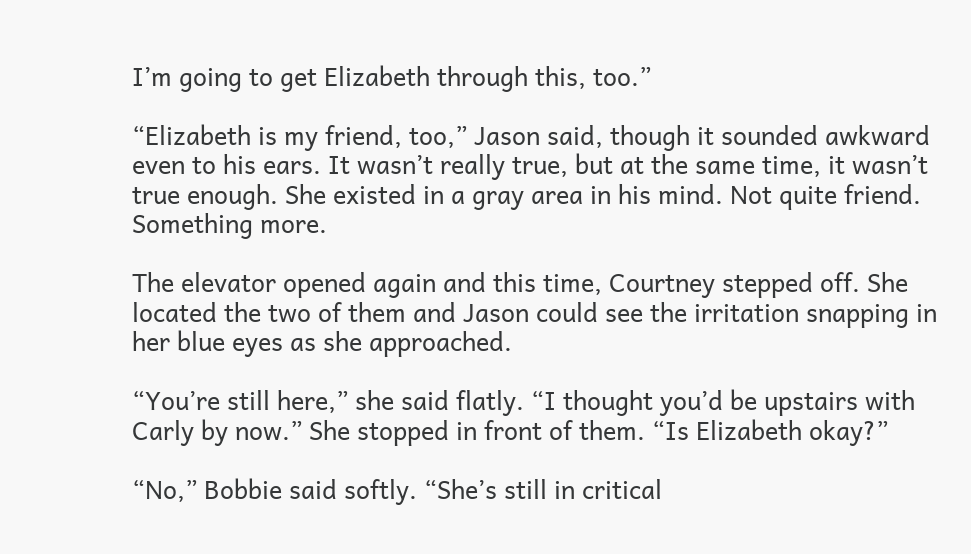I’m going to get Elizabeth through this, too.”

“Elizabeth is my friend, too,” Jason said, though it sounded awkward even to his ears. It wasn’t really true, but at the same time, it wasn’t true enough. She existed in a gray area in his mind. Not quite friend. Something more.

The elevator opened again and this time, Courtney stepped off. She located the two of them and Jason could see the irritation snapping in her blue eyes as she approached.

“You’re still here,” she said flatly. “I thought you’d be upstairs with Carly by now.” She stopped in front of them. “Is Elizabeth okay?”

“No,” Bobbie said softly. “She’s still in critical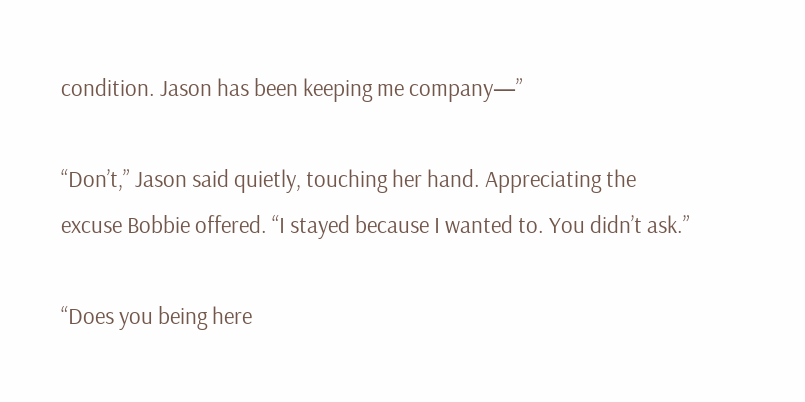condition. Jason has been keeping me company—”

“Don’t,” Jason said quietly, touching her hand. Appreciating the excuse Bobbie offered. “I stayed because I wanted to. You didn’t ask.”

“Does you being here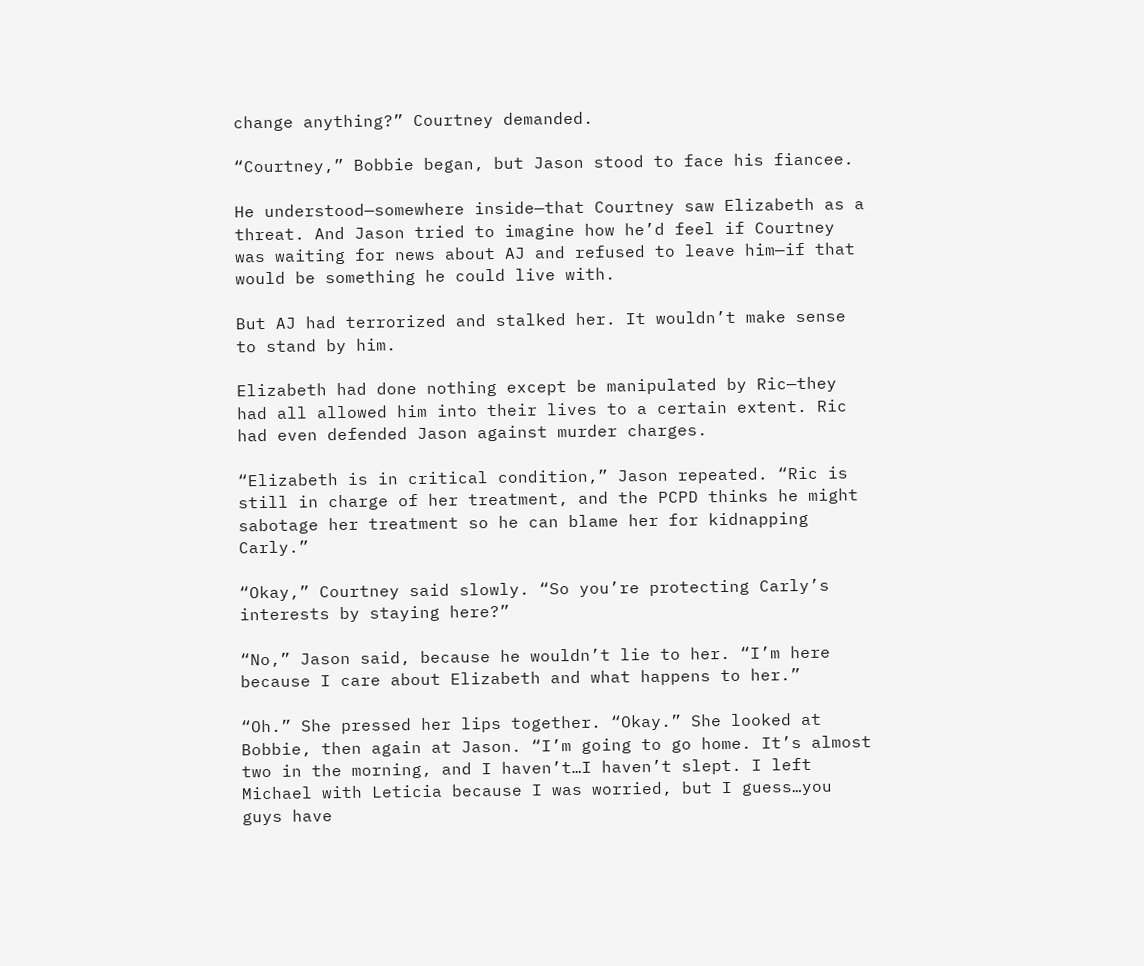change anything?” Courtney demanded.

“Courtney,” Bobbie began, but Jason stood to face his fiancee.

He understood—somewhere inside—that Courtney saw Elizabeth as a threat. And Jason tried to imagine how he’d feel if Courtney was waiting for news about AJ and refused to leave him—if that would be something he could live with.

But AJ had terrorized and stalked her. It wouldn’t make sense to stand by him.

Elizabeth had done nothing except be manipulated by Ric—they had all allowed him into their lives to a certain extent. Ric had even defended Jason against murder charges.

“Elizabeth is in critical condition,” Jason repeated. “Ric is still in charge of her treatment, and the PCPD thinks he might sabotage her treatment so he can blame her for kidnapping Carly.”

“Okay,” Courtney said slowly. “So you’re protecting Carly’s interests by staying here?”

“No,” Jason said, because he wouldn’t lie to her. “I’m here because I care about Elizabeth and what happens to her.”

“Oh.” She pressed her lips together. “Okay.” She looked at Bobbie, then again at Jason. “I’m going to go home. It’s almost two in the morning, and I haven’t…I haven’t slept. I left Michael with Leticia because I was worried, but I guess…you guys have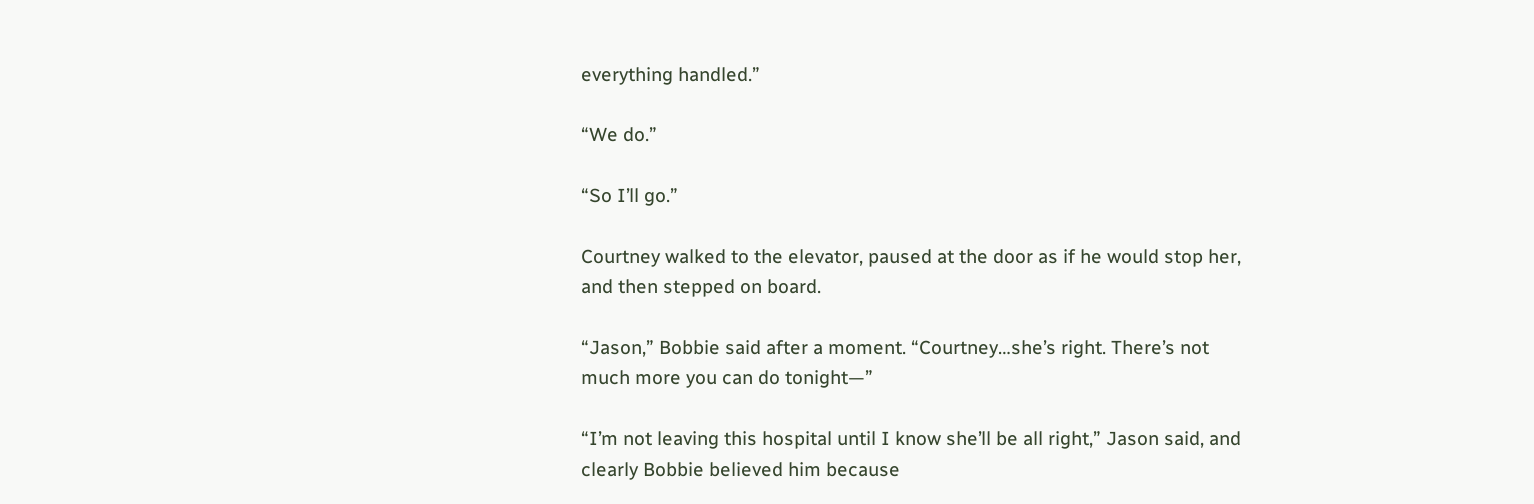everything handled.”

“We do.”

“So I’ll go.”

Courtney walked to the elevator, paused at the door as if he would stop her, and then stepped on board.

“Jason,” Bobbie said after a moment. “Courtney…she’s right. There’s not much more you can do tonight—”

“I’m not leaving this hospital until I know she’ll be all right,” Jason said, and clearly Bobbie believed him because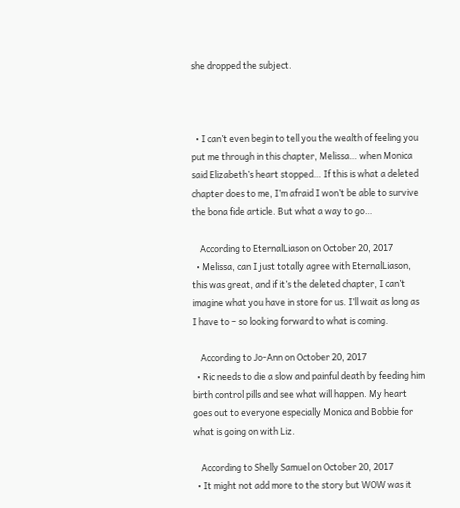she dropped the subject.



  • I can’t even begin to tell you the wealth of feeling you put me through in this chapter, Melissa… when Monica said Elizabeth’s heart stopped… If this is what a deleted chapter does to me, I’m afraid I won’t be able to survive the bona fide article. But what a way to go…

    According to EternalLiason on October 20, 2017
  • Melissa, can I just totally agree with EternalLiason, this was great, and if it’s the deleted chapter, I can’t imagine what you have in store for us. I’ll wait as long as I have to – so looking forward to what is coming.

    According to Jo-Ann on October 20, 2017
  • Ric needs to die a slow and painful death by feeding him birth control pills and see what will happen. My heart goes out to everyone especially Monica and Bobbie for what is going on with Liz.

    According to Shelly Samuel on October 20, 2017
  • It might not add more to the story but WOW was it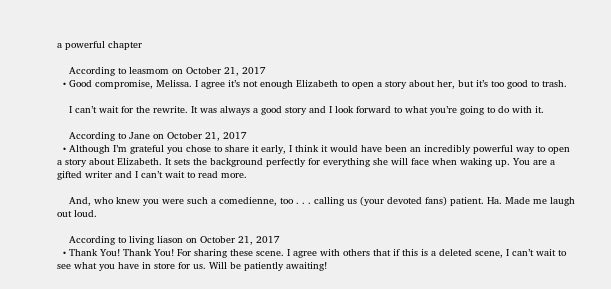a powerful chapter

    According to leasmom on October 21, 2017
  • Good compromise, Melissa. I agree it’s not enough Elizabeth to open a story about her, but it’s too good to trash.

    I can’t wait for the rewrite. It was always a good story and I look forward to what you’re going to do with it.

    According to Jane on October 21, 2017
  • Although I’m grateful you chose to share it early, I think it would have been an incredibly powerful way to open a story about Elizabeth. It sets the background perfectly for everything she will face when waking up. You are a gifted writer and I can’t wait to read more.

    And, who knew you were such a comedienne, too . . . calling us (your devoted fans) patient. Ha. Made me laugh out loud.

    According to living liason on October 21, 2017
  • Thank You! Thank You! For sharing these scene. I agree with others that if this is a deleted scene, I can’t wait to see what you have in store for us. Will be patiently awaiting!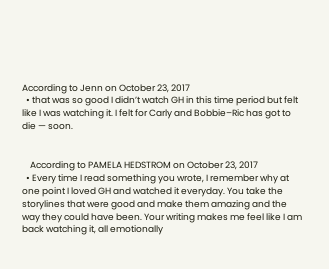According to Jenn on October 23, 2017
  • that was so good I didn’t watch GH in this time period but felt like I was watching it. I felt for Carly and Bobbie–Ric has got to die — soon.


    According to PAMELA HEDSTROM on October 23, 2017
  • Every time I read something you wrote, I remember why at one point I loved GH and watched it everyday. You take the storylines that were good and make them amazing and the way they could have been. Your writing makes me feel like I am back watching it, all emotionally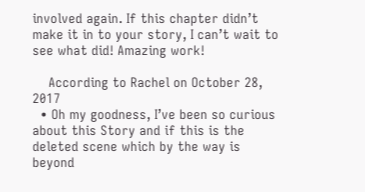involved again. If this chapter didn’t make it in to your story, I can’t wait to see what did! Amazing work!

    According to Rachel on October 28, 2017
  • Oh my goodness, I’ve been so curious about this Story and if this is the deleted scene which by the way is beyond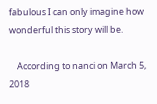fabulous I can only imagine how wonderful this story will be.

    According to nanci on March 5, 2018